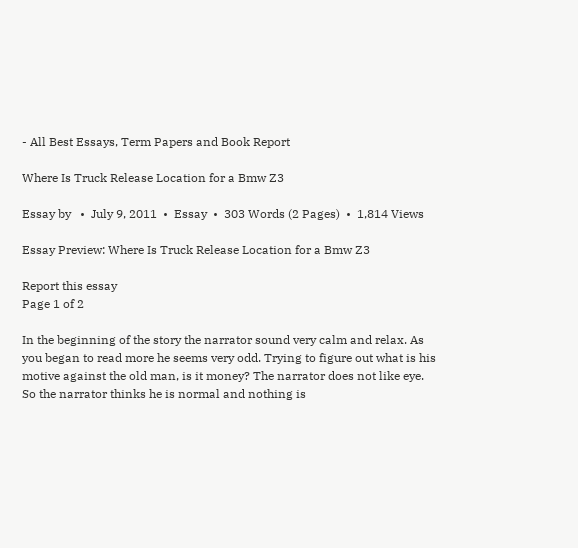- All Best Essays, Term Papers and Book Report

Where Is Truck Release Location for a Bmw Z3

Essay by   •  July 9, 2011  •  Essay  •  303 Words (2 Pages)  •  1,814 Views

Essay Preview: Where Is Truck Release Location for a Bmw Z3

Report this essay
Page 1 of 2

In the beginning of the story the narrator sound very calm and relax. As you began to read more he seems very odd. Trying to figure out what is his motive against the old man, is it money? The narrator does not like eye. So the narrator thinks he is normal and nothing is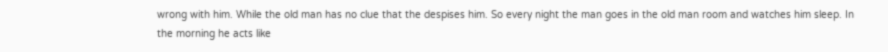wrong with him. While the old man has no clue that the despises him. So every night the man goes in the old man room and watches him sleep. In the morning he acts like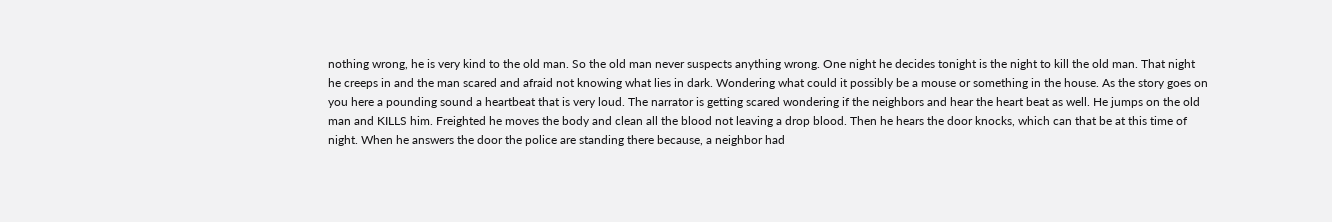nothing wrong, he is very kind to the old man. So the old man never suspects anything wrong. One night he decides tonight is the night to kill the old man. That night he creeps in and the man scared and afraid not knowing what lies in dark. Wondering what could it possibly be a mouse or something in the house. As the story goes on you here a pounding sound a heartbeat that is very loud. The narrator is getting scared wondering if the neighbors and hear the heart beat as well. He jumps on the old man and KILLS him. Freighted he moves the body and clean all the blood not leaving a drop blood. Then he hears the door knocks, which can that be at this time of night. When he answers the door the police are standing there because, a neighbor had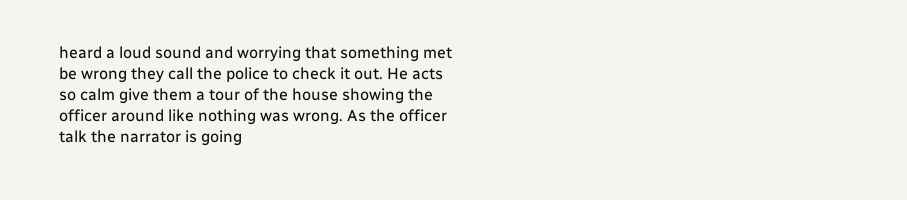heard a loud sound and worrying that something met be wrong they call the police to check it out. He acts so calm give them a tour of the house showing the officer around like nothing was wrong. As the officer talk the narrator is going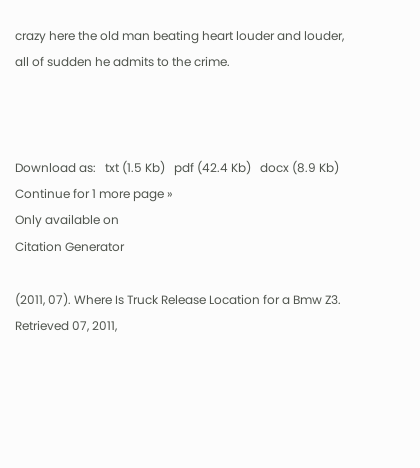crazy here the old man beating heart louder and louder, all of sudden he admits to the crime.



Download as:   txt (1.5 Kb)   pdf (42.4 Kb)   docx (8.9 Kb)
Continue for 1 more page »
Only available on
Citation Generator

(2011, 07). Where Is Truck Release Location for a Bmw Z3. Retrieved 07, 2011,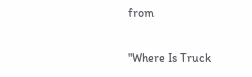from

"Where Is Truck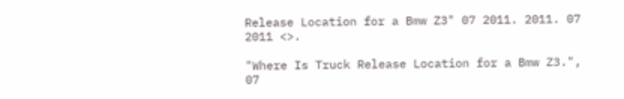Release Location for a Bmw Z3" 07 2011. 2011. 07 2011 <>.

"Where Is Truck Release Location for a Bmw Z3.", 07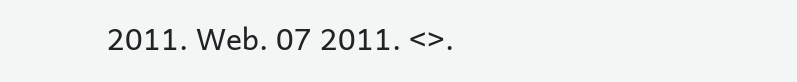2011. Web. 07 2011. <>.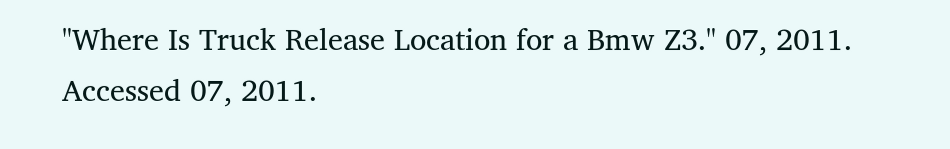"Where Is Truck Release Location for a Bmw Z3." 07, 2011. Accessed 07, 2011.